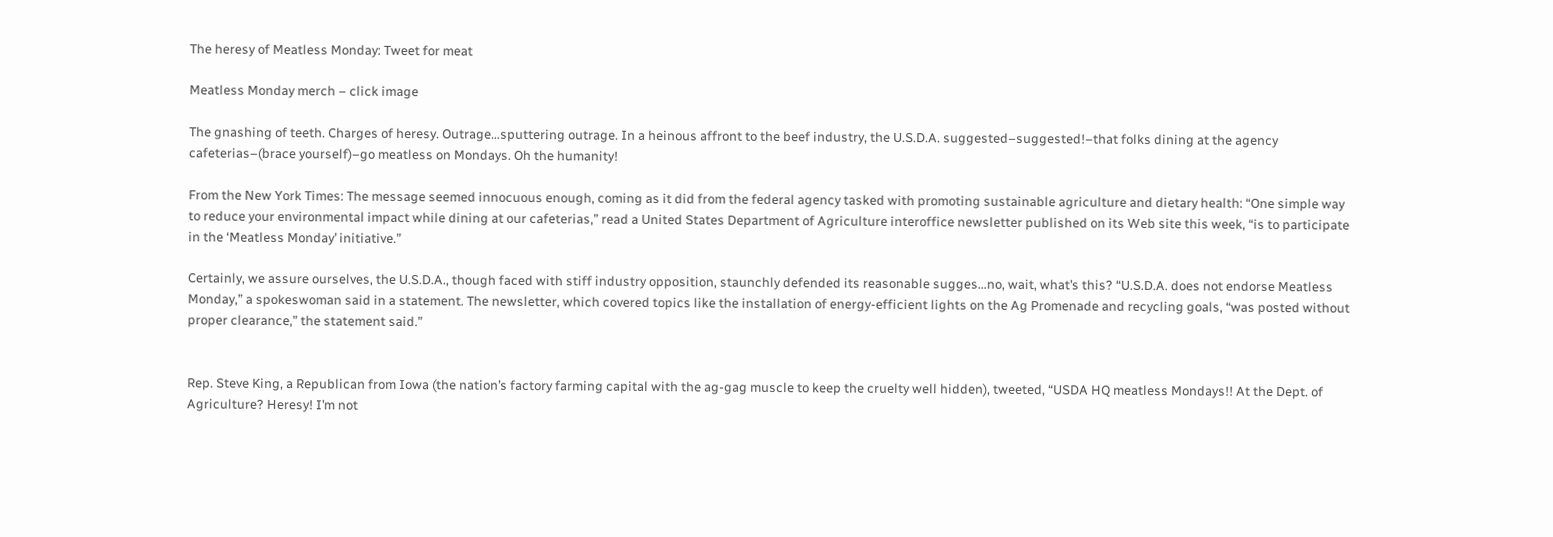The heresy of Meatless Monday: Tweet for meat

Meatless Monday merch – click image

The gnashing of teeth. Charges of heresy. Outrage…sputtering outrage. In a heinous affront to the beef industry, the U.S.D.A. suggested–suggested!–that folks dining at the agency cafeterias–(brace yourself)–go meatless on Mondays. Oh the humanity!

From the New York Times: The message seemed innocuous enough, coming as it did from the federal agency tasked with promoting sustainable agriculture and dietary health: “One simple way to reduce your environmental impact while dining at our cafeterias,” read a United States Department of Agriculture interoffice newsletter published on its Web site this week, “is to participate in the ‘Meatless Monday’ initiative.”

Certainly, we assure ourselves, the U.S.D.A., though faced with stiff industry opposition, staunchly defended its reasonable sugges…no, wait, what’s this? “U.S.D.A. does not endorse Meatless Monday,” a spokeswoman said in a statement. The newsletter, which covered topics like the installation of energy-efficient lights on the Ag Promenade and recycling goals, “was posted without proper clearance,” the statement said.”


Rep. Steve King, a Republican from Iowa (the nation’s factory farming capital with the ag-gag muscle to keep the cruelty well hidden), tweeted, “USDA HQ meatless Mondays!! At the Dept. of Agriculture? Heresy! I’m not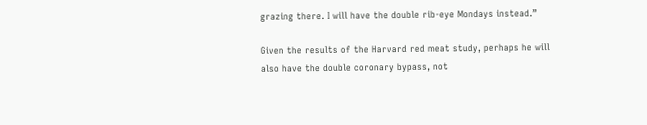grazing there. I will have the double rib-eye Mondays instead.”

Given the results of the Harvard red meat study, perhaps he will also have the double coronary bypass, not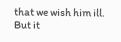that we wish him ill. But it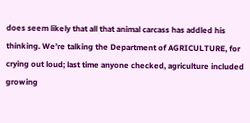does seem likely that all that animal carcass has addled his thinking. We’re talking the Department of AGRICULTURE, for crying out loud; last time anyone checked, agriculture included growing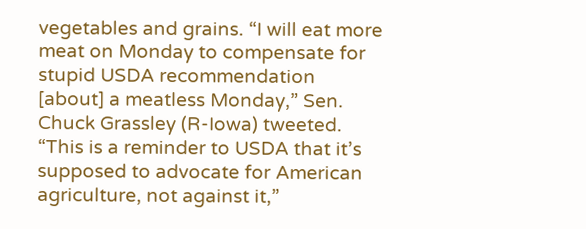vegetables and grains. “I will eat more meat on Monday to compensate for stupid USDA recommendation [about] a meatless Monday,” Sen. Chuck Grassley (R-Iowa) tweeted. “This is a reminder to USDA that it’s supposed to advocate for American agriculture, not against it,”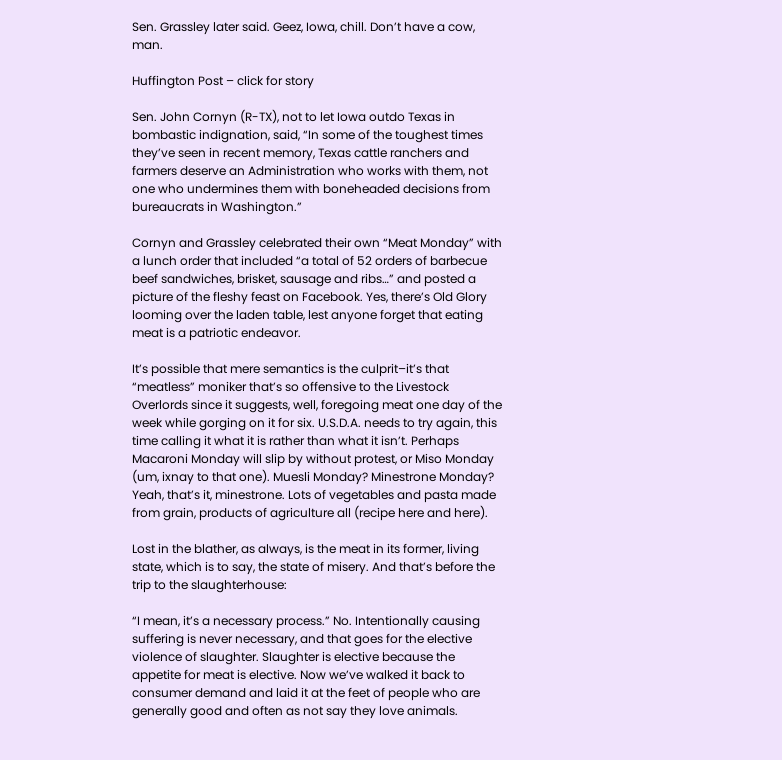Sen. Grassley later said. Geez, Iowa, chill. Don’t have a cow, man.

Huffington Post – click for story

Sen. John Cornyn (R-TX), not to let Iowa outdo Texas in bombastic indignation, said, “In some of the toughest times they’ve seen in recent memory, Texas cattle ranchers and farmers deserve an Administration who works with them, not one who undermines them with boneheaded decisions from bureaucrats in Washington.”

Cornyn and Grassley celebrated their own “Meat Monday” with a lunch order that included “a total of 52 orders of barbecue beef sandwiches, brisket, sausage and ribs…” and posted a picture of the fleshy feast on Facebook. Yes, there’s Old Glory looming over the laden table, lest anyone forget that eating meat is a patriotic endeavor.

It’s possible that mere semantics is the culprit–it’s that “meatless” moniker that’s so offensive to the Livestock Overlords since it suggests, well, foregoing meat one day of the week while gorging on it for six. U.S.D.A. needs to try again, this time calling it what it is rather than what it isn’t. Perhaps Macaroni Monday will slip by without protest, or Miso Monday (um, ixnay to that one). Muesli Monday? Minestrone Monday? Yeah, that’s it, minestrone. Lots of vegetables and pasta made from grain, products of agriculture all (recipe here and here).

Lost in the blather, as always, is the meat in its former, living state, which is to say, the state of misery. And that’s before the trip to the slaughterhouse:

“I mean, it’s a necessary process.” No. Intentionally causing suffering is never necessary, and that goes for the elective violence of slaughter. Slaughter is elective because the appetite for meat is elective. Now we’ve walked it back to consumer demand and laid it at the feet of people who are generally good and often as not say they love animals.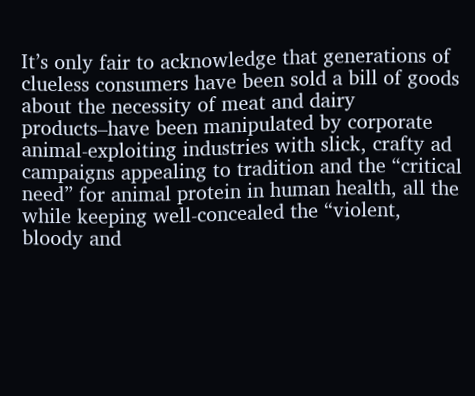It’s only fair to acknowledge that generations of clueless consumers have been sold a bill of goods about the necessity of meat and dairy products–have been manipulated by corporate animal-exploiting industries with slick, crafty ad campaigns appealing to tradition and the “critical need” for animal protein in human health, all the while keeping well-concealed the “violent, bloody and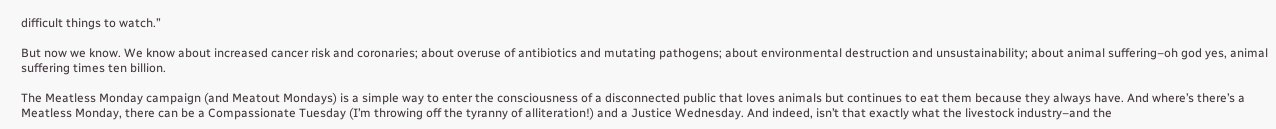difficult things to watch.”

But now we know. We know about increased cancer risk and coronaries; about overuse of antibiotics and mutating pathogens; about environmental destruction and unsustainability; about animal suffering–oh god yes, animal suffering times ten billion.

The Meatless Monday campaign (and Meatout Mondays) is a simple way to enter the consciousness of a disconnected public that loves animals but continues to eat them because they always have. And where’s there’s a Meatless Monday, there can be a Compassionate Tuesday (I’m throwing off the tyranny of alliteration!) and a Justice Wednesday. And indeed, isn’t that exactly what the livestock industry–and the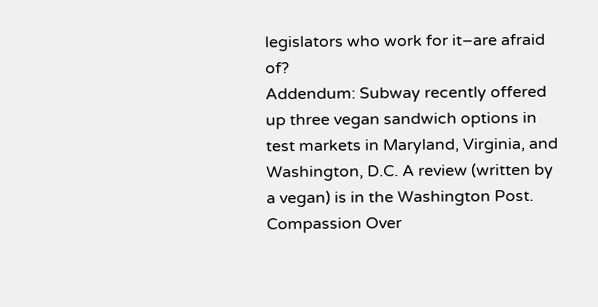legislators who work for it–are afraid of?
Addendum: Subway recently offered up three vegan sandwich options in test markets in Maryland, Virginia, and Washington, D.C. A review (written by a vegan) is in the Washington Post. Compassion Over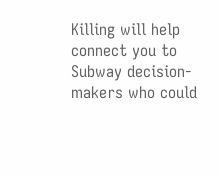Killing will help connect you to Subway decision-makers who could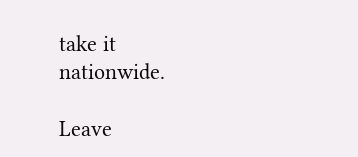take it nationwide.

Leave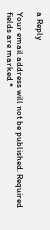a Reply

Your email address will not be published. Required fields are marked *